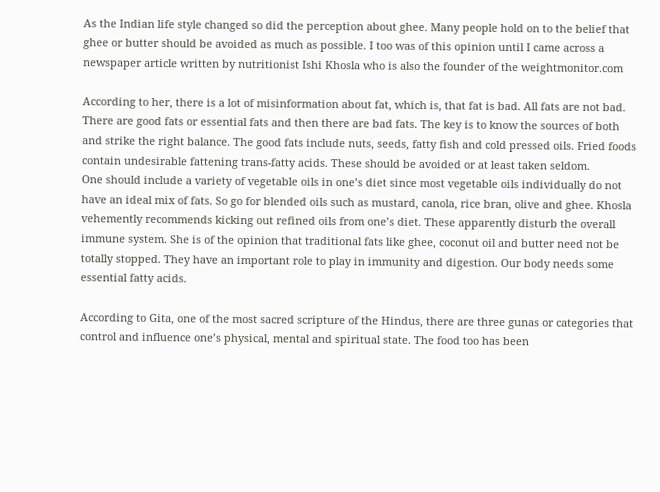As the Indian life style changed so did the perception about ghee. Many people hold on to the belief that ghee or butter should be avoided as much as possible. I too was of this opinion until I came across a newspaper article written by nutritionist Ishi Khosla who is also the founder of the weightmonitor.com

According to her, there is a lot of misinformation about fat, which is, that fat is bad. All fats are not bad. There are good fats or essential fats and then there are bad fats. The key is to know the sources of both and strike the right balance. The good fats include nuts, seeds, fatty fish and cold pressed oils. Fried foods contain undesirable fattening trans-fatty acids. These should be avoided or at least taken seldom.
One should include a variety of vegetable oils in one’s diet since most vegetable oils individually do not have an ideal mix of fats. So go for blended oils such as mustard, canola, rice bran, olive and ghee. Khosla vehemently recommends kicking out refined oils from one’s diet. These apparently disturb the overall immune system. She is of the opinion that traditional fats like ghee, coconut oil and butter need not be totally stopped. They have an important role to play in immunity and digestion. Our body needs some essential fatty acids.

According to Gita, one of the most sacred scripture of the Hindus, there are three gunas or categories that control and influence one’s physical, mental and spiritual state. The food too has been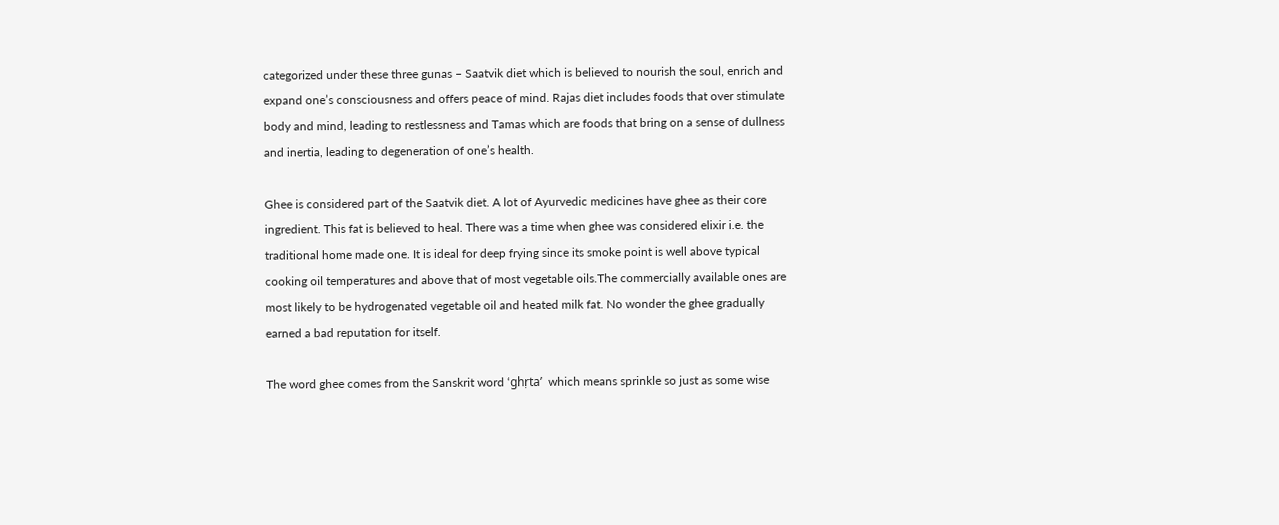categorized under these three gunas – Saatvik diet which is believed to nourish the soul, enrich and expand one’s consciousness and offers peace of mind. Rajas diet includes foods that over stimulate body and mind, leading to restlessness and Tamas which are foods that bring on a sense of dullness and inertia, leading to degeneration of one’s health.

Ghee is considered part of the Saatvik diet. A lot of Ayurvedic medicines have ghee as their core ingredient. This fat is believed to heal. There was a time when ghee was considered elixir i.e. the traditional home made one. It is ideal for deep frying since its smoke point is well above typical cooking oil temperatures and above that of most vegetable oils.The commercially available ones are most likely to be hydrogenated vegetable oil and heated milk fat. No wonder the ghee gradually earned a bad reputation for itself.

The word ghee comes from the Sanskrit word ‘ghṛta’  which means sprinkle so just as some wise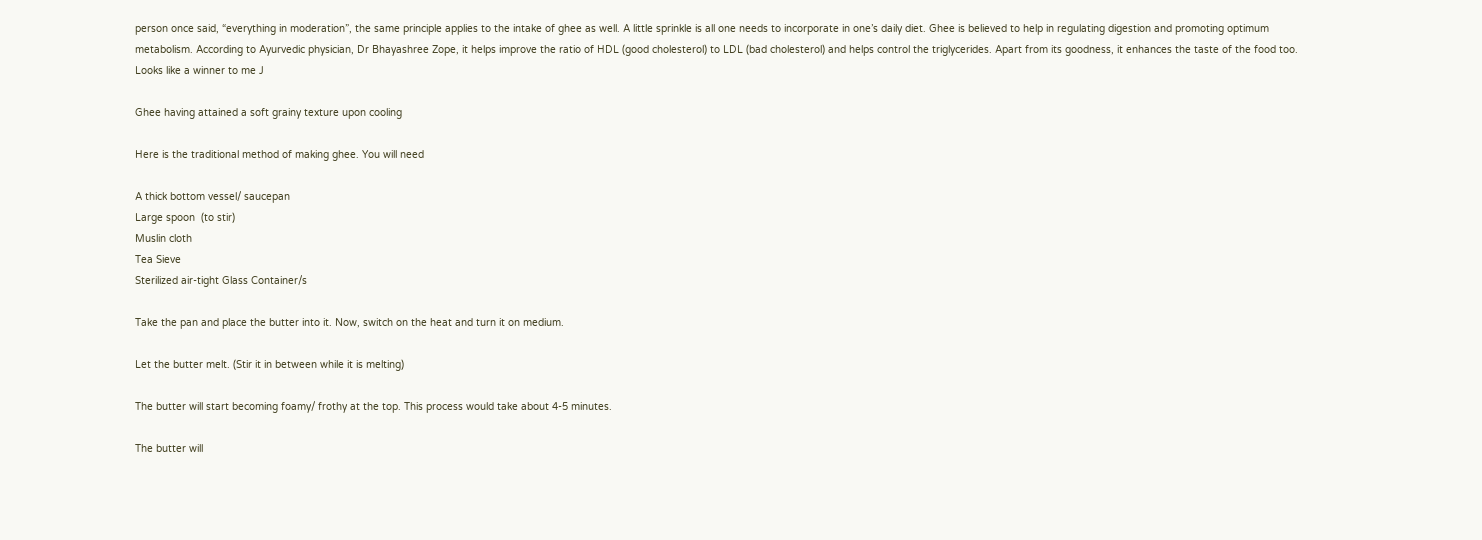person once said, “everything in moderation”, the same principle applies to the intake of ghee as well. A little sprinkle is all one needs to incorporate in one’s daily diet. Ghee is believed to help in regulating digestion and promoting optimum metabolism. According to Ayurvedic physician, Dr Bhayashree Zope, it helps improve the ratio of HDL (good cholesterol) to LDL (bad cholesterol) and helps control the triglycerides. Apart from its goodness, it enhances the taste of the food too. Looks like a winner to me J

Ghee having attained a soft grainy texture upon cooling

Here is the traditional method of making ghee. You will need

A thick bottom vessel/ saucepan
Large spoon  (to stir)
Muslin cloth
Tea Sieve
Sterilized air-tight Glass Container/s

Take the pan and place the butter into it. Now, switch on the heat and turn it on medium.

Let the butter melt. (Stir it in between while it is melting)

The butter will start becoming foamy/ frothy at the top. This process would take about 4-5 minutes.

The butter will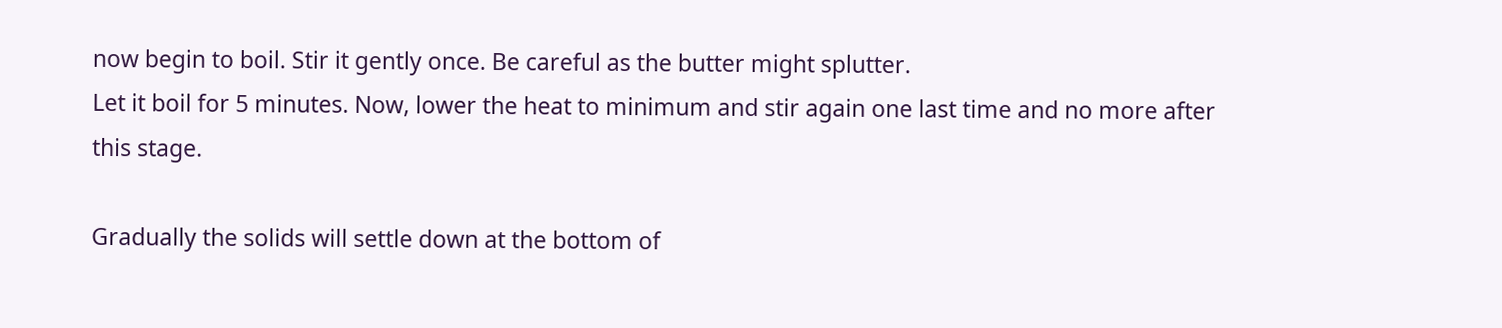now begin to boil. Stir it gently once. Be careful as the butter might splutter.
Let it boil for 5 minutes. Now, lower the heat to minimum and stir again one last time and no more after this stage.

Gradually the solids will settle down at the bottom of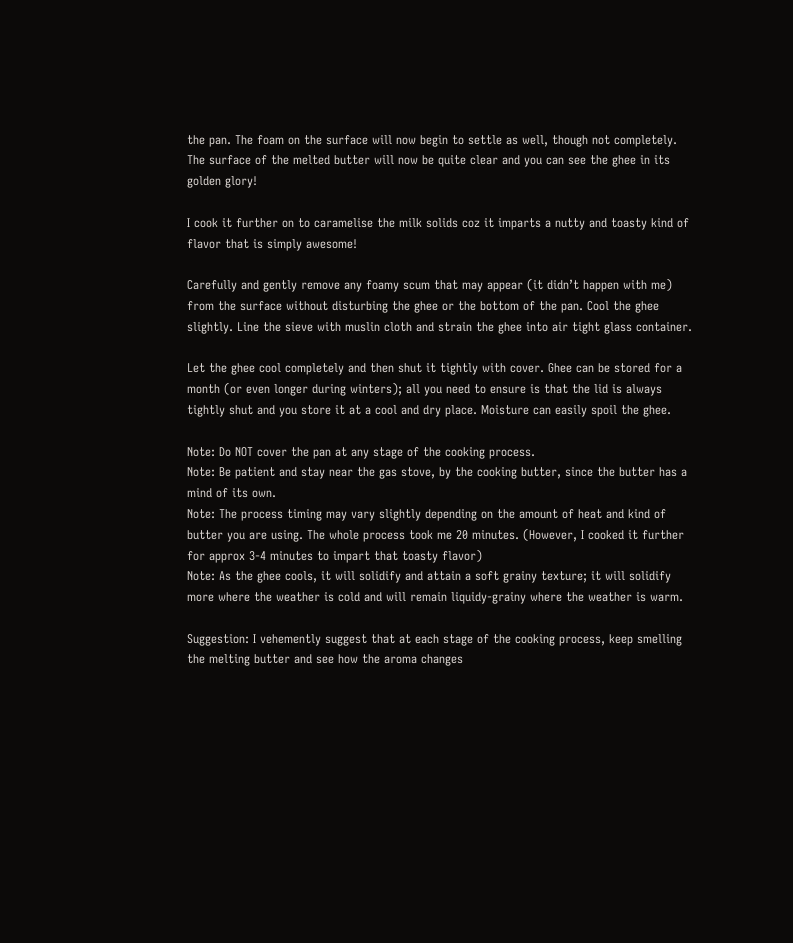the pan. The foam on the surface will now begin to settle as well, though not completely.
The surface of the melted butter will now be quite clear and you can see the ghee in its golden glory!

I cook it further on to caramelise the milk solids coz it imparts a nutty and toasty kind of flavor that is simply awesome!

Carefully and gently remove any foamy scum that may appear (it didn’t happen with me) from the surface without disturbing the ghee or the bottom of the pan. Cool the ghee slightly. Line the sieve with muslin cloth and strain the ghee into air tight glass container.

Let the ghee cool completely and then shut it tightly with cover. Ghee can be stored for a month (or even longer during winters); all you need to ensure is that the lid is always tightly shut and you store it at a cool and dry place. Moisture can easily spoil the ghee.

Note: Do NOT cover the pan at any stage of the cooking process.
Note: Be patient and stay near the gas stove, by the cooking butter, since the butter has a mind of its own.
Note: The process timing may vary slightly depending on the amount of heat and kind of butter you are using. The whole process took me 20 minutes. (However, I cooked it further for approx 3-4 minutes to impart that toasty flavor)
Note: As the ghee cools, it will solidify and attain a soft grainy texture; it will solidify more where the weather is cold and will remain liquidy-grainy where the weather is warm.

Suggestion: I vehemently suggest that at each stage of the cooking process, keep smelling the melting butter and see how the aroma changes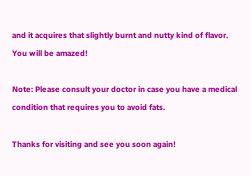and it acquires that slightly burnt and nutty kind of flavor. You will be amazed!

Note: Please consult your doctor in case you have a medical condition that requires you to avoid fats.

Thanks for visiting and see you soon again!